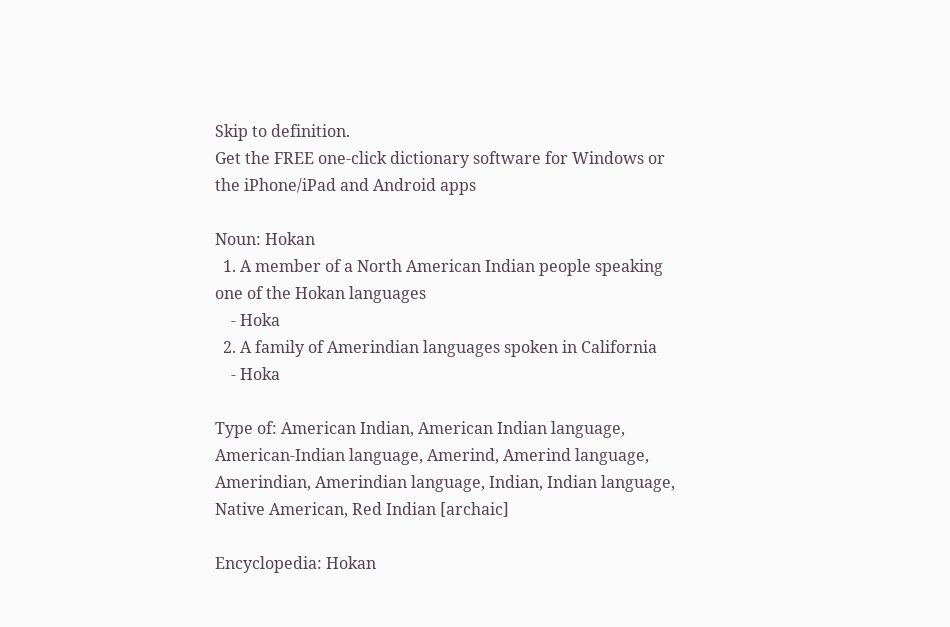Skip to definition.
Get the FREE one-click dictionary software for Windows or the iPhone/iPad and Android apps

Noun: Hokan
  1. A member of a North American Indian people speaking one of the Hokan languages
    - Hoka
  2. A family of Amerindian languages spoken in California
    - Hoka

Type of: American Indian, American Indian language, American-Indian language, Amerind, Amerind language, Amerindian, Amerindian language, Indian, Indian language, Native American, Red Indian [archaic]

Encyclopedia: Hokan